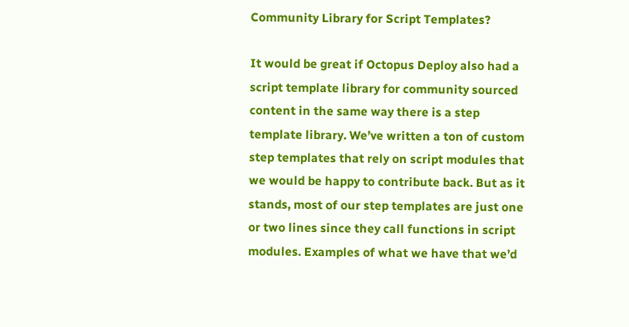Community Library for Script Templates?

It would be great if Octopus Deploy also had a script template library for community sourced content in the same way there is a step template library. We’ve written a ton of custom step templates that rely on script modules that we would be happy to contribute back. But as it stands, most of our step templates are just one or two lines since they call functions in script modules. Examples of what we have that we’d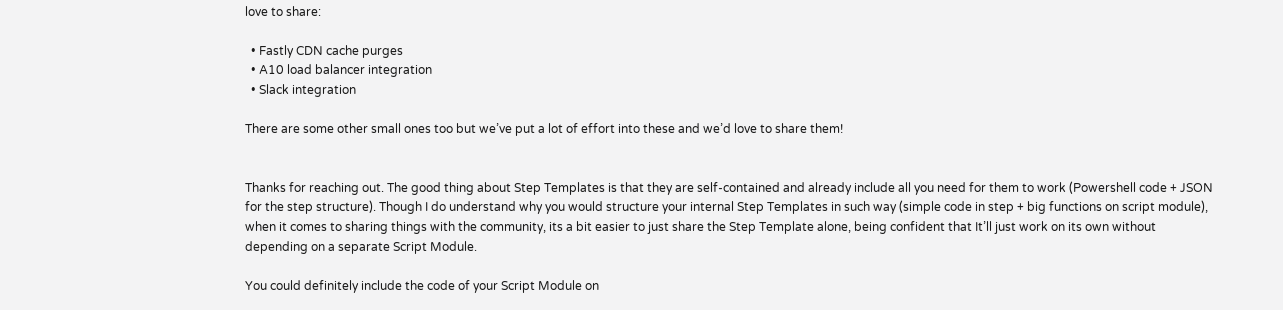love to share:

  • Fastly CDN cache purges
  • A10 load balancer integration
  • Slack integration

There are some other small ones too but we’ve put a lot of effort into these and we’d love to share them!


Thanks for reaching out. The good thing about Step Templates is that they are self-contained and already include all you need for them to work (Powershell code + JSON for the step structure). Though I do understand why you would structure your internal Step Templates in such way (simple code in step + big functions on script module), when it comes to sharing things with the community, its a bit easier to just share the Step Template alone, being confident that It’ll just work on its own without depending on a separate Script Module.

You could definitely include the code of your Script Module on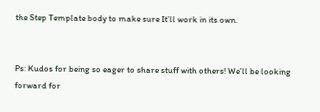the Step Template body to make sure It’ll work in its own.


Ps: Kudos for being so eager to share stuff with others! We’ll be looking forward for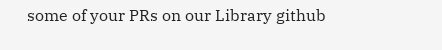some of your PRs on our Library github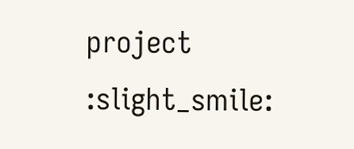project :slight_smile: